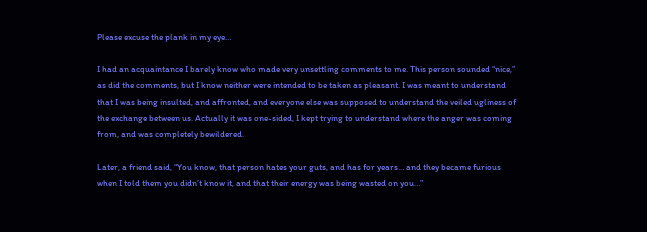Please excuse the plank in my eye…

I had an acquaintance I barely know who made very unsettling comments to me. This person sounded “nice,” as did the comments, but I know neither were intended to be taken as pleasant. I was meant to understand that I was being insulted, and affronted, and everyone else was supposed to understand the veiled ugliness of the exchange between us. Actually it was one-sided, I kept trying to understand where the anger was coming from, and was completely bewildered.

Later, a friend said, “You know, that person hates your guts, and has for years… and they became furious when I told them you didn’t know it, and that their energy was being wasted on you…”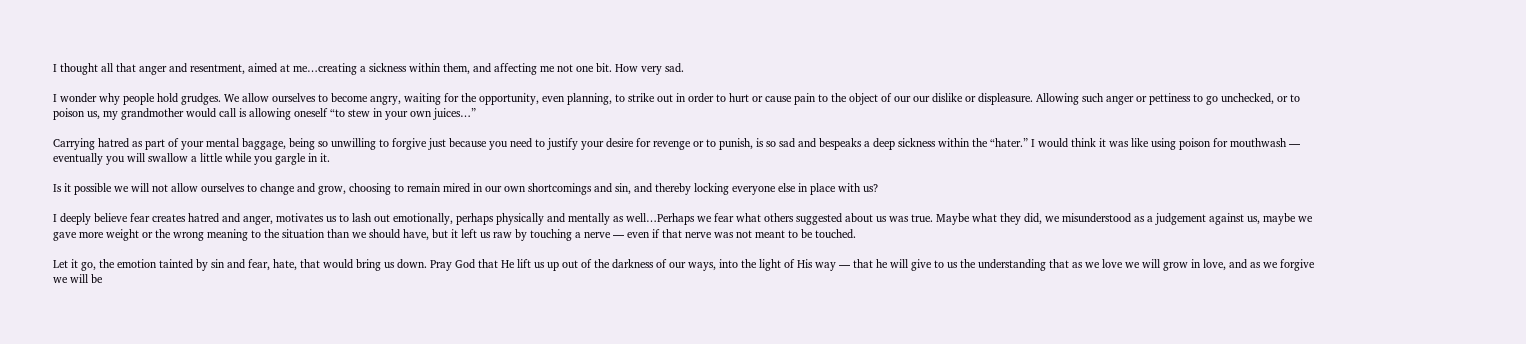I thought all that anger and resentment, aimed at me…creating a sickness within them, and affecting me not one bit. How very sad.

I wonder why people hold grudges. We allow ourselves to become angry, waiting for the opportunity, even planning, to strike out in order to hurt or cause pain to the object of our our dislike or displeasure. Allowing such anger or pettiness to go unchecked, or to poison us, my grandmother would call is allowing oneself “to stew in your own juices…”

Carrying hatred as part of your mental baggage, being so unwilling to forgive just because you need to justify your desire for revenge or to punish, is so sad and bespeaks a deep sickness within the “hater.” I would think it was like using poison for mouthwash — eventually you will swallow a little while you gargle in it.

Is it possible we will not allow ourselves to change and grow, choosing to remain mired in our own shortcomings and sin, and thereby locking everyone else in place with us?

I deeply believe fear creates hatred and anger, motivates us to lash out emotionally, perhaps physically and mentally as well…Perhaps we fear what others suggested about us was true. Maybe what they did, we misunderstood as a judgement against us, maybe we gave more weight or the wrong meaning to the situation than we should have, but it left us raw by touching a nerve — even if that nerve was not meant to be touched.

Let it go, the emotion tainted by sin and fear, hate, that would bring us down. Pray God that He lift us up out of the darkness of our ways, into the light of His way — that he will give to us the understanding that as we love we will grow in love, and as we forgive we will be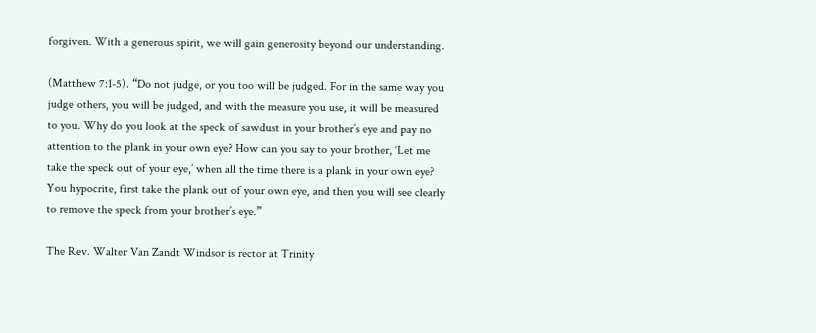forgiven. With a generous spirit, we will gain generosity beyond our understanding.

(Matthew 7:1-5). “Do not judge, or you too will be judged. For in the same way you judge others, you will be judged, and with the measure you use, it will be measured to you. Why do you look at the speck of sawdust in your brother’s eye and pay no attention to the plank in your own eye? How can you say to your brother, ‘Let me take the speck out of your eye,’ when all the time there is a plank in your own eye? You hypocrite, first take the plank out of your own eye, and then you will see clearly to remove the speck from your brother’s eye.”

The Rev. Walter Van Zandt Windsor is rector at Trinity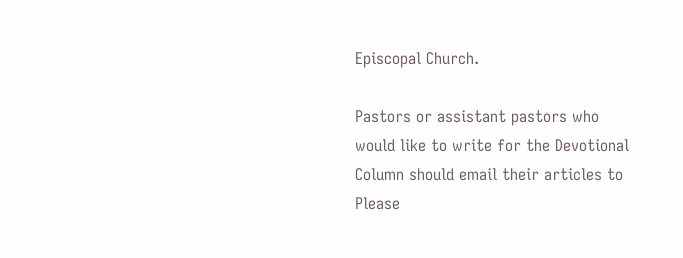Episcopal Church.

Pastors or assistant pastors who would like to write for the Devotional Column should email their articles to Please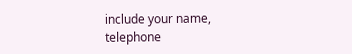include your name, telephone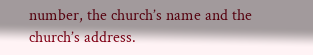number, the church’s name and the church’s address.